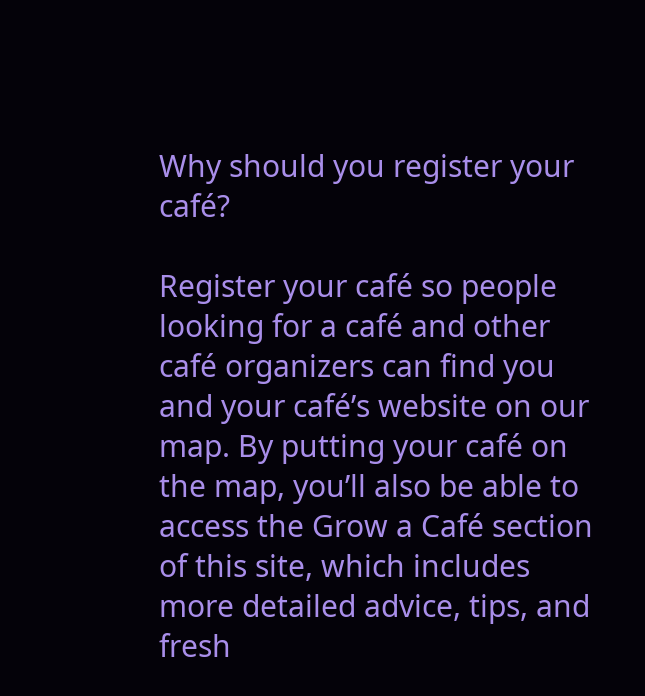Why should you register your café?

Register your café so people looking for a café and other café organizers can find you and your café’s website on our map. By putting your café on the map, you’ll also be able to access the Grow a Café section of this site, which includes more detailed advice, tips, and fresh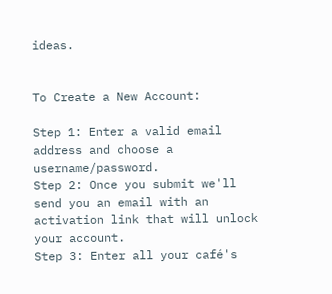ideas.


To Create a New Account:

Step 1: Enter a valid email address and choose a username/password.
Step 2: Once you submit we'll send you an email with an activation link that will unlock your account.
Step 3: Enter all your café's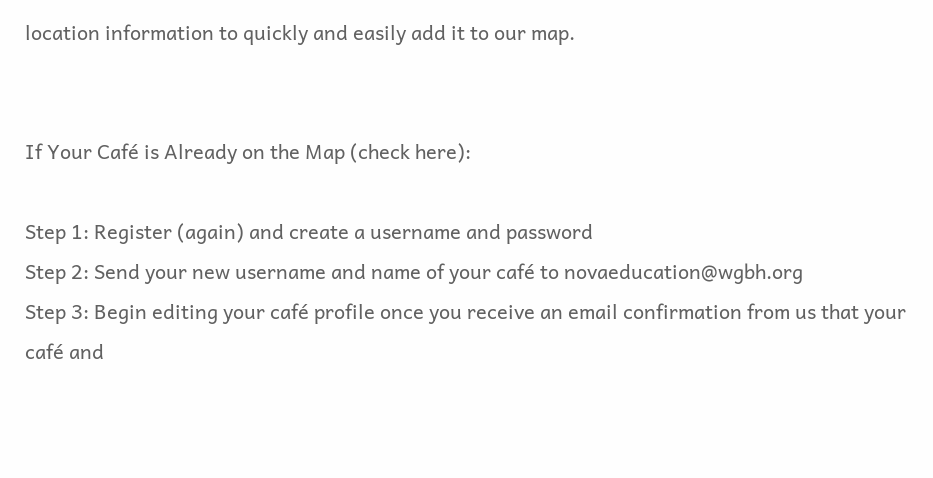location information to quickly and easily add it to our map.


If Your Café is Already on the Map (check here):

Step 1: Register (again) and create a username and password
Step 2: Send your new username and name of your café to novaeducation@wgbh.org
Step 3: Begin editing your café profile once you receive an email confirmation from us that your café and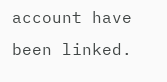account have been linked.